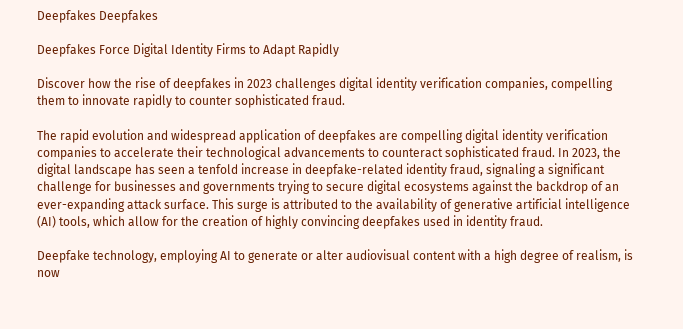Deepfakes Deepfakes

Deepfakes Force Digital Identity Firms to Adapt Rapidly

Discover how the rise of deepfakes in 2023 challenges digital identity verification companies, compelling them to innovate rapidly to counter sophisticated fraud.

The rapid evolution and widespread application of deepfakes are compelling digital identity verification companies to accelerate their technological advancements to counteract sophisticated fraud. In 2023, the digital landscape has seen a tenfold increase in deepfake-related identity fraud, signaling a significant challenge for businesses and governments trying to secure digital ecosystems against the backdrop of an ever-expanding attack surface. This surge is attributed to the availability of generative artificial intelligence (AI) tools, which allow for the creation of highly convincing deepfakes used in identity fraud.

Deepfake technology, employing AI to generate or alter audiovisual content with a high degree of realism, is now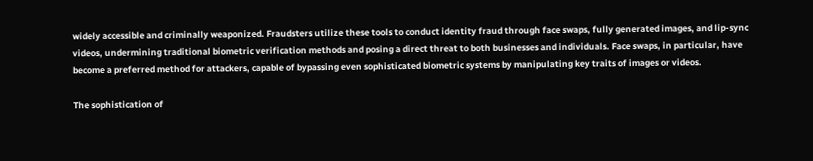widely accessible and criminally weaponized. Fraudsters utilize these tools to conduct identity fraud through face swaps, fully generated images, and lip-sync videos, undermining traditional biometric verification methods and posing a direct threat to both businesses and individuals. Face swaps, in particular, have become a preferred method for attackers, capable of bypassing even sophisticated biometric systems by manipulating key traits of images or videos.

The sophistication of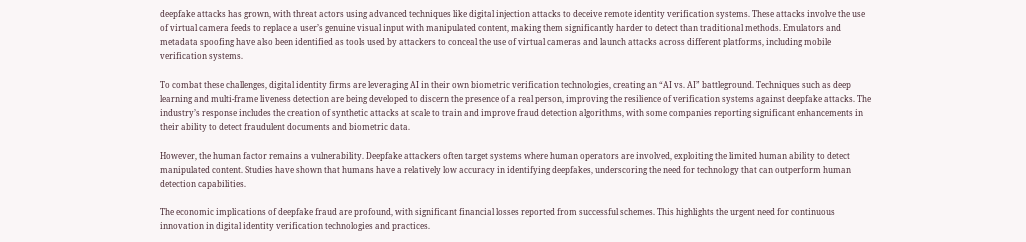deepfake attacks has grown, with threat actors using advanced techniques like digital injection attacks to deceive remote identity verification systems. These attacks involve the use of virtual camera feeds to replace a user’s genuine visual input with manipulated content, making them significantly harder to detect than traditional methods. Emulators and metadata spoofing have also been identified as tools used by attackers to conceal the use of virtual cameras and launch attacks across different platforms, including mobile verification systems.

To combat these challenges, digital identity firms are leveraging AI in their own biometric verification technologies, creating an “AI vs. AI” battleground. Techniques such as deep learning and multi-frame liveness detection are being developed to discern the presence of a real person, improving the resilience of verification systems against deepfake attacks. The industry’s response includes the creation of synthetic attacks at scale to train and improve fraud detection algorithms, with some companies reporting significant enhancements in their ability to detect fraudulent documents and biometric data.

However, the human factor remains a vulnerability. Deepfake attackers often target systems where human operators are involved, exploiting the limited human ability to detect manipulated content. Studies have shown that humans have a relatively low accuracy in identifying deepfakes, underscoring the need for technology that can outperform human detection capabilities.

The economic implications of deepfake fraud are profound, with significant financial losses reported from successful schemes. This highlights the urgent need for continuous innovation in digital identity verification technologies and practices.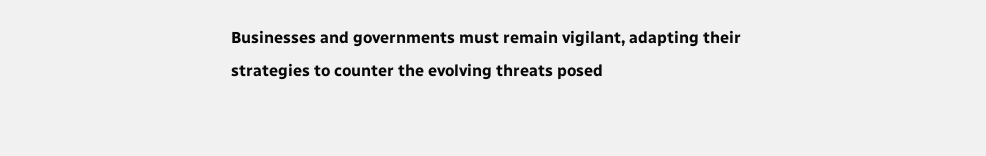Businesses and governments must remain vigilant, adapting their strategies to counter the evolving threats posed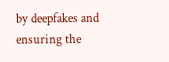by deepfakes and ensuring the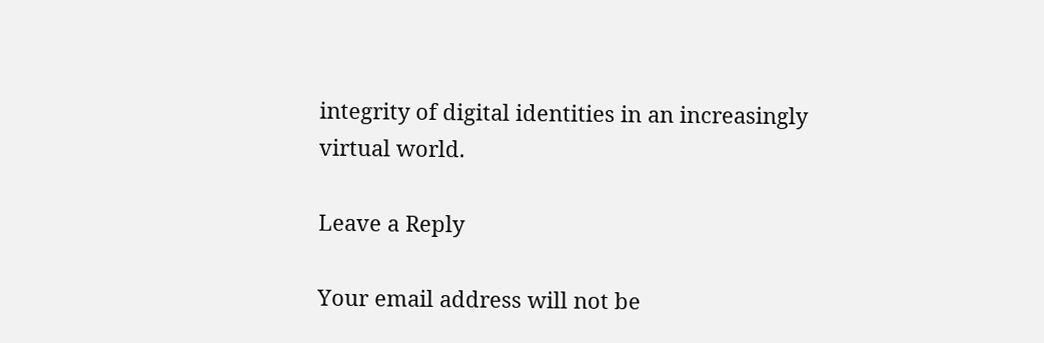integrity of digital identities in an increasingly virtual world.

Leave a Reply

Your email address will not be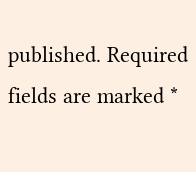published. Required fields are marked *